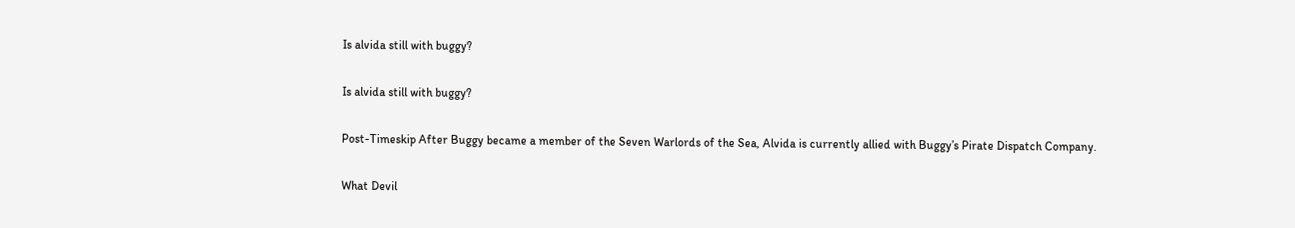Is alvida still with buggy?

Is alvida still with buggy?

Post-Timeskip After Buggy became a member of the Seven Warlords of the Sea, Alvida is currently allied with Buggy’s Pirate Dispatch Company.

What Devil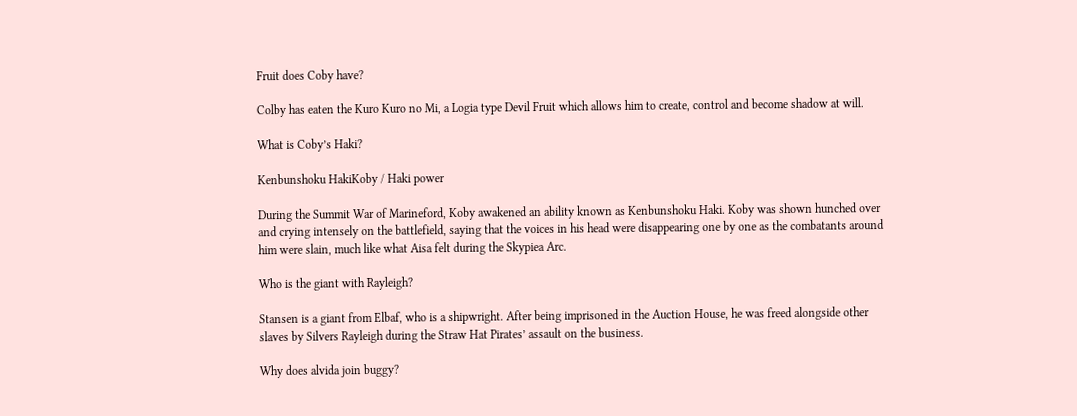Fruit does Coby have?

Colby has eaten the Kuro Kuro no Mi, a Logia type Devil Fruit which allows him to create, control and become shadow at will.

What is Coby’s Haki?

Kenbunshoku HakiKoby / Haki power

During the Summit War of Marineford, Koby awakened an ability known as Kenbunshoku Haki. Koby was shown hunched over and crying intensely on the battlefield, saying that the voices in his head were disappearing one by one as the combatants around him were slain, much like what Aisa felt during the Skypiea Arc.

Who is the giant with Rayleigh?

Stansen is a giant from Elbaf, who is a shipwright. After being imprisoned in the Auction House, he was freed alongside other slaves by Silvers Rayleigh during the Straw Hat Pirates’ assault on the business.

Why does alvida join buggy?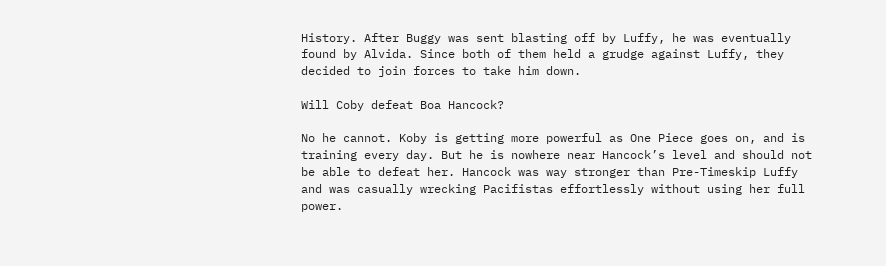History. After Buggy was sent blasting off by Luffy, he was eventually found by Alvida. Since both of them held a grudge against Luffy, they decided to join forces to take him down.

Will Coby defeat Boa Hancock?

No he cannot. Koby is getting more powerful as One Piece goes on, and is training every day. But he is nowhere near Hancock’s level and should not be able to defeat her. Hancock was way stronger than Pre-Timeskip Luffy and was casually wrecking Pacifistas effortlessly without using her full power.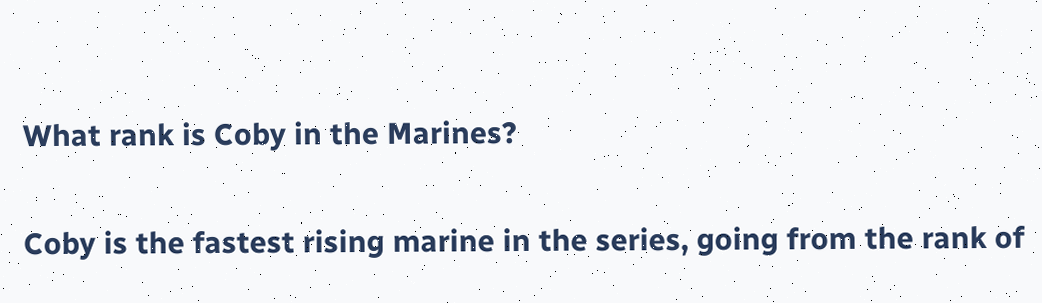What rank is Coby in the Marines?

Coby is the fastest rising marine in the series, going from the rank of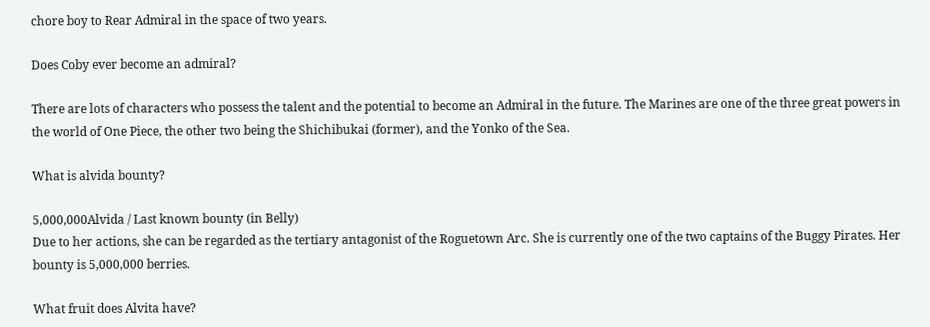chore boy to Rear Admiral in the space of two years.

Does Coby ever become an admiral?

There are lots of characters who possess the talent and the potential to become an Admiral in the future. The Marines are one of the three great powers in the world of One Piece, the other two being the Shichibukai (former), and the Yonko of the Sea.

What is alvida bounty?

5,000,000Alvida / Last known bounty (in Belly)
Due to her actions, she can be regarded as the tertiary antagonist of the Roguetown Arc. She is currently one of the two captains of the Buggy Pirates. Her bounty is 5,000,000 berries.

What fruit does Alvita have?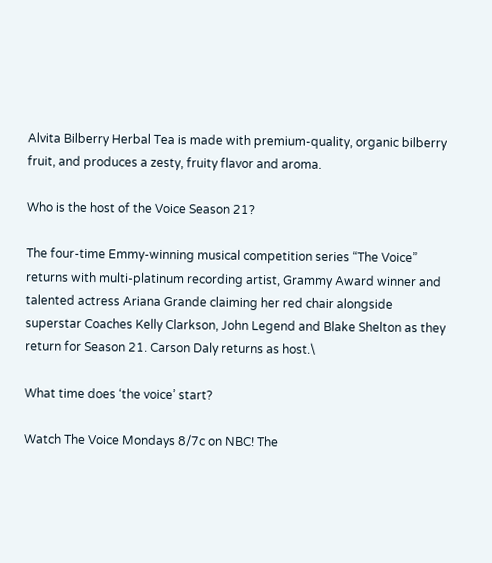Alvita Bilberry Herbal Tea is made with premium-quality, organic bilberry fruit, and produces a zesty, fruity flavor and aroma.

Who is the host of the Voice Season 21?

The four-time Emmy-winning musical competition series “The Voice” returns with multi-platinum recording artist, Grammy Award winner and talented actress Ariana Grande claiming her red chair alongside superstar Coaches Kelly Clarkson, John Legend and Blake Shelton as they return for Season 21. Carson Daly returns as host.\

What time does ‘the voice’ start?

Watch The Voice Mondays 8/7c on NBC! The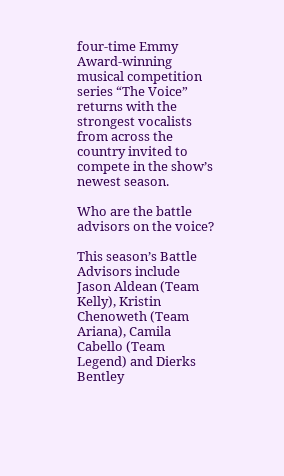four-time Emmy Award-winning musical competition series “The Voice” returns with the strongest vocalists from across the country invited to compete in the show’s newest season.

Who are the battle advisors on the voice?

This season’s Battle Advisors include Jason Aldean (Team Kelly), Kristin Chenoweth (Team Ariana), Camila Cabello (Team Legend) and Dierks Bentley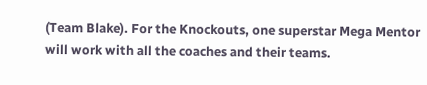(Team Blake). For the Knockouts, one superstar Mega Mentor will work with all the coaches and their teams.